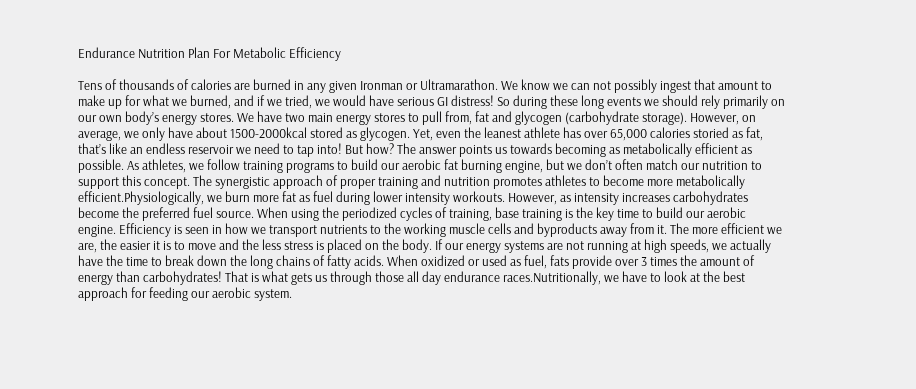Endurance Nutrition Plan For Metabolic Efficiency

Tens of thousands of calories are burned in any given Ironman or Ultramarathon. We know we can not possibly ingest that amount to make up for what we burned, and if we tried, we would have serious GI distress! So during these long events we should rely primarily on our own body’s energy stores. We have two main energy stores to pull from, fat and glycogen (carbohydrate storage). However, on average, we only have about 1500-2000kcal stored as glycogen. Yet, even the leanest athlete has over 65,000 calories storied as fat, that’s like an endless reservoir we need to tap into! But how? The answer points us towards becoming as metabolically efficient as possible. As athletes, we follow training programs to build our aerobic fat burning engine, but we don’t often match our nutrition to support this concept. The synergistic approach of proper training and nutrition promotes athletes to become more metabolically efficient.Physiologically, we burn more fat as fuel during lower intensity workouts. However, as intensity increases carbohydrates become the preferred fuel source. When using the periodized cycles of training, base training is the key time to build our aerobic engine. Efficiency is seen in how we transport nutrients to the working muscle cells and byproducts away from it. The more efficient we are, the easier it is to move and the less stress is placed on the body. If our energy systems are not running at high speeds, we actually have the time to break down the long chains of fatty acids. When oxidized or used as fuel, fats provide over 3 times the amount of energy than carbohydrates! That is what gets us through those all day endurance races.Nutritionally, we have to look at the best approach for feeding our aerobic system.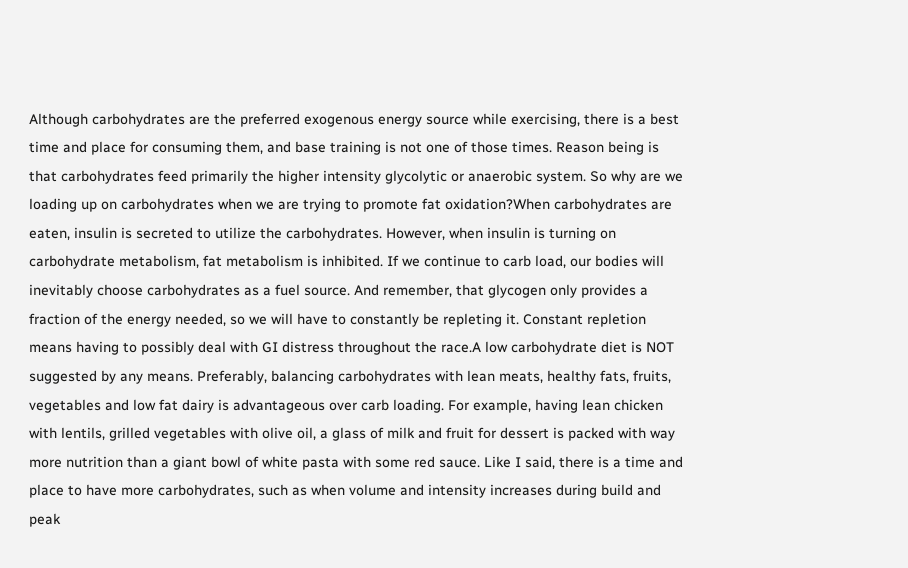Although carbohydrates are the preferred exogenous energy source while exercising, there is a best time and place for consuming them, and base training is not one of those times. Reason being is that carbohydrates feed primarily the higher intensity glycolytic or anaerobic system. So why are we loading up on carbohydrates when we are trying to promote fat oxidation?When carbohydrates are eaten, insulin is secreted to utilize the carbohydrates. However, when insulin is turning on carbohydrate metabolism, fat metabolism is inhibited. If we continue to carb load, our bodies will inevitably choose carbohydrates as a fuel source. And remember, that glycogen only provides a fraction of the energy needed, so we will have to constantly be repleting it. Constant repletion means having to possibly deal with GI distress throughout the race.A low carbohydrate diet is NOT suggested by any means. Preferably, balancing carbohydrates with lean meats, healthy fats, fruits, vegetables and low fat dairy is advantageous over carb loading. For example, having lean chicken with lentils, grilled vegetables with olive oil, a glass of milk and fruit for dessert is packed with way more nutrition than a giant bowl of white pasta with some red sauce. Like I said, there is a time and place to have more carbohydrates, such as when volume and intensity increases during build and peak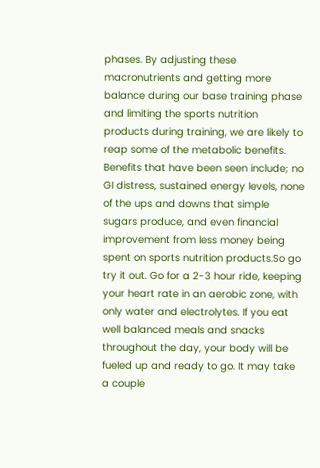phases. By adjusting these macronutrients and getting more balance during our base training phase and limiting the sports nutrition products during training, we are likely to reap some of the metabolic benefits. Benefits that have been seen include; no GI distress, sustained energy levels, none of the ups and downs that simple sugars produce, and even financial improvement from less money being spent on sports nutrition products.So go try it out. Go for a 2-3 hour ride, keeping your heart rate in an aerobic zone, with only water and electrolytes. If you eat well balanced meals and snacks throughout the day, your body will be fueled up and ready to go. It may take a couple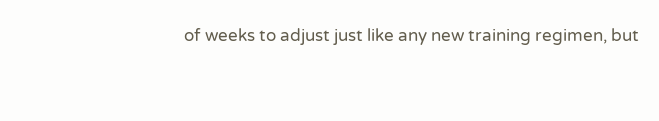of weeks to adjust just like any new training regimen, but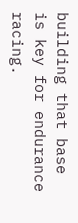building that base is key for endurance racing.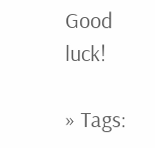Good luck!

» Tags: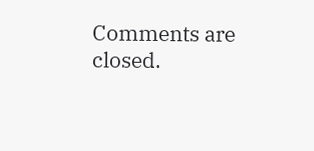Comments are closed.